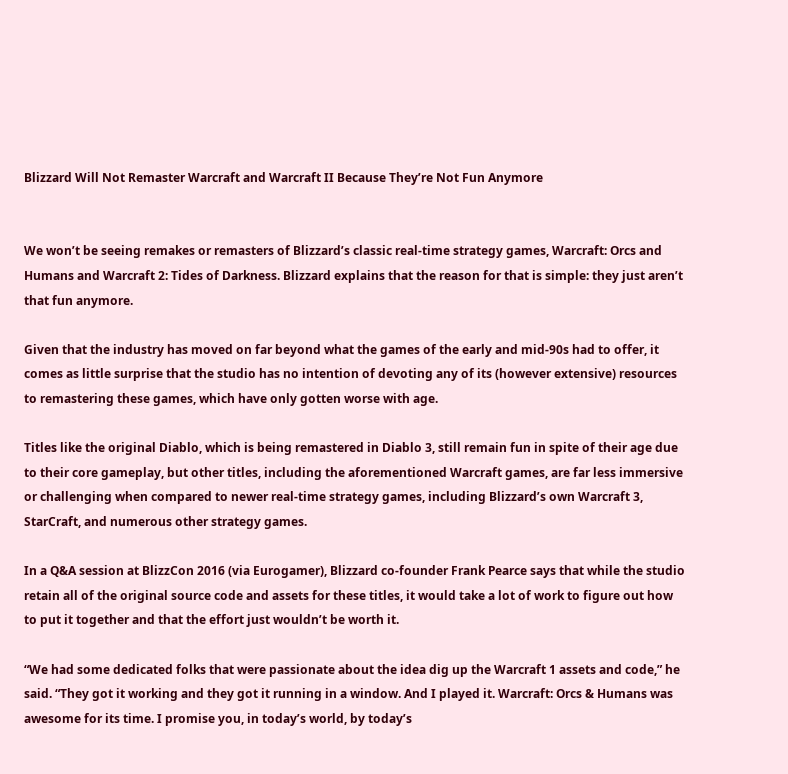Blizzard Will Not Remaster Warcraft and Warcraft II Because They’re Not Fun Anymore


We won’t be seeing remakes or remasters of Blizzard’s classic real-time strategy games, Warcraft: Orcs and Humans and Warcraft 2: Tides of Darkness. Blizzard explains that the reason for that is simple: they just aren’t that fun anymore.

Given that the industry has moved on far beyond what the games of the early and mid-90s had to offer, it comes as little surprise that the studio has no intention of devoting any of its (however extensive) resources to remastering these games, which have only gotten worse with age.

Titles like the original Diablo, which is being remastered in Diablo 3, still remain fun in spite of their age due to their core gameplay, but other titles, including the aforementioned Warcraft games, are far less immersive or challenging when compared to newer real-time strategy games, including Blizzard’s own Warcraft 3, StarCraft, and numerous other strategy games.

In a Q&A session at BlizzCon 2016 (via Eurogamer), Blizzard co-founder Frank Pearce says that while the studio retain all of the original source code and assets for these titles, it would take a lot of work to figure out how to put it together and that the effort just wouldn’t be worth it.

“We had some dedicated folks that were passionate about the idea dig up the Warcraft 1 assets and code,” he said. “They got it working and they got it running in a window. And I played it. Warcraft: Orcs & Humans was awesome for its time. I promise you, in today’s world, by today’s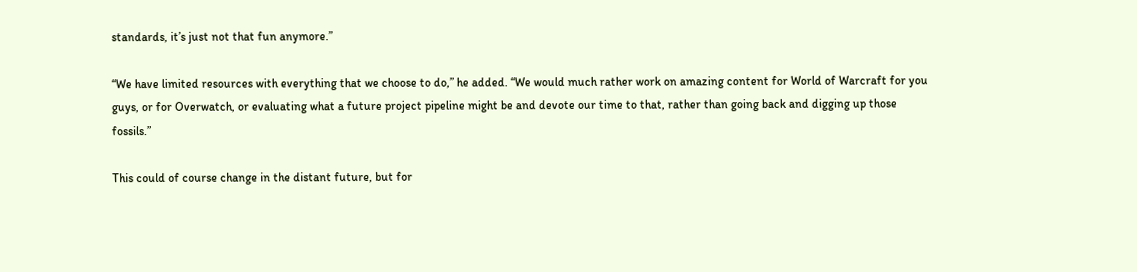standards, it’s just not that fun anymore.”

“We have limited resources with everything that we choose to do,” he added. “We would much rather work on amazing content for World of Warcraft for you guys, or for Overwatch, or evaluating what a future project pipeline might be and devote our time to that, rather than going back and digging up those fossils.”

This could of course change in the distant future, but for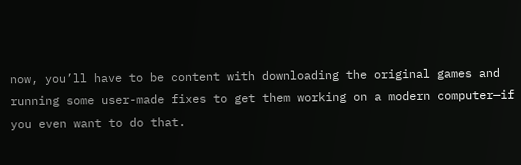now, you’ll have to be content with downloading the original games and running some user-made fixes to get them working on a modern computer—if you even want to do that.